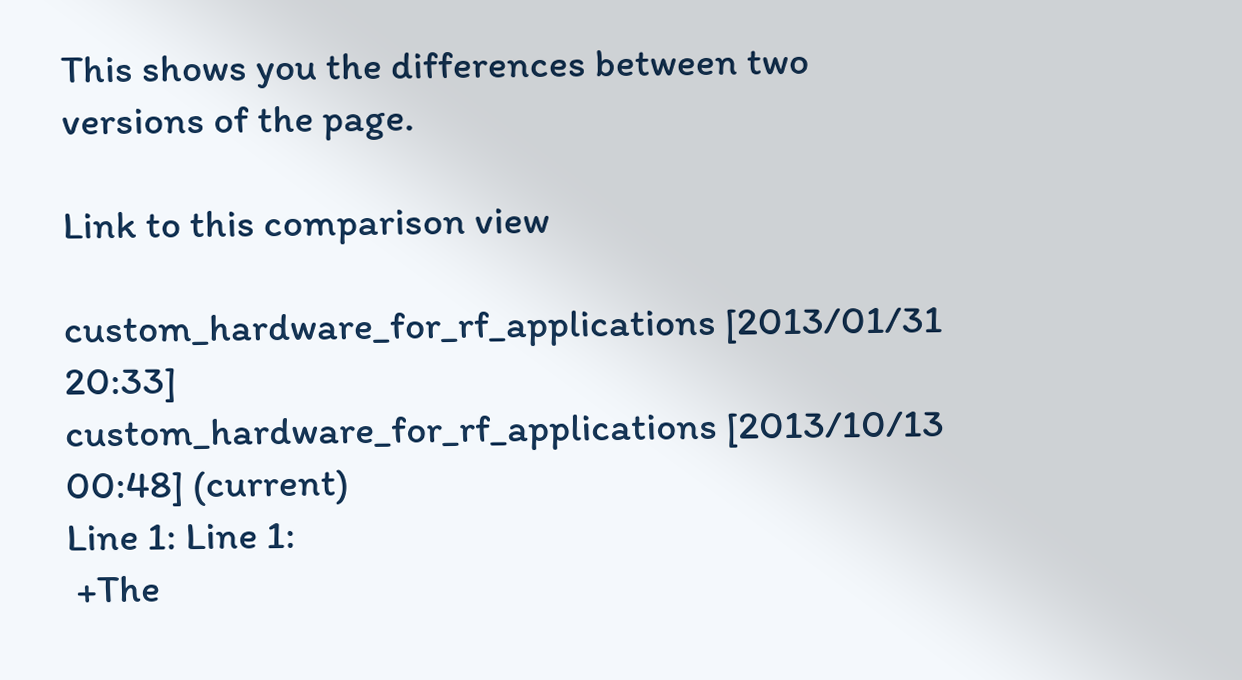This shows you the differences between two versions of the page.

Link to this comparison view

custom_hardware_for_rf_applications [2013/01/31 20:33]
custom_hardware_for_rf_applications [2013/10/13 00:48] (current)
Line 1: Line 1:
 +The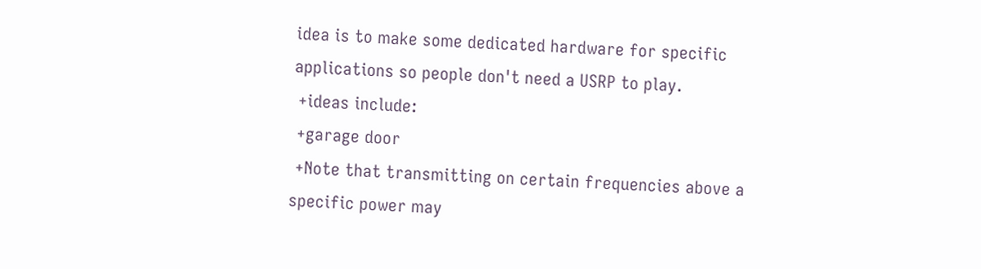idea is to make some dedicated hardware for specific applications so people don't need a USRP to play.
 +ideas include:
 +garage door
 +Note that transmitting on certain frequencies above a specific power may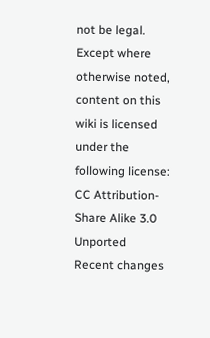not be legal.
Except where otherwise noted, content on this wiki is licensed under the following license: CC Attribution-Share Alike 3.0 Unported
Recent changes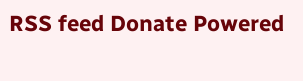RSS feed Donate Powered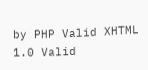by PHP Valid XHTML 1.0 Valid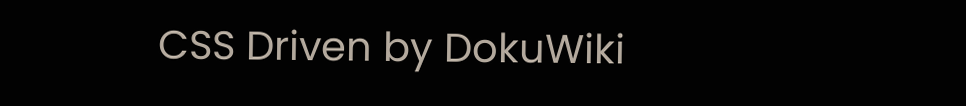CSS Driven by DokuWiki